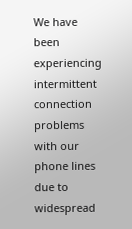We have been experiencing intermittent connection problems with our phone lines due to widespread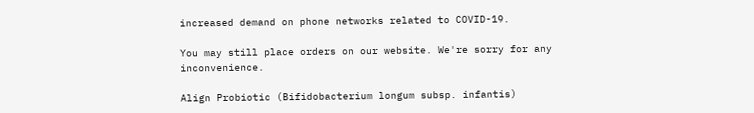increased demand on phone networks related to COVID-19.

You may still place orders on our website. We're sorry for any inconvenience.

Align Probiotic (Bifidobacterium longum subsp. infantis)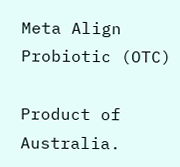Meta Align Probiotic (OTC)

Product of Australia.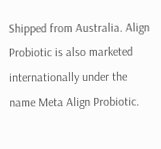Shipped from Australia. Align Probiotic is also marketed internationally under the name Meta Align Probiotic.